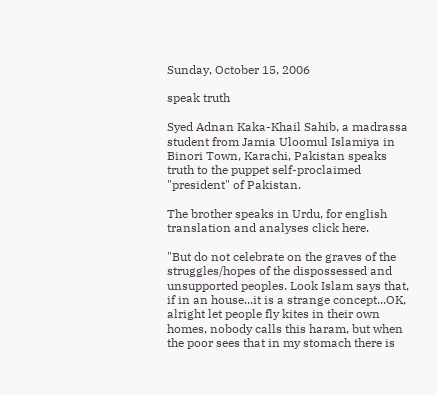Sunday, October 15, 2006

speak truth

Syed Adnan Kaka-Khail Sahib, a madrassa student from Jamia Uloomul Islamiya in Binori Town, Karachi, Pakistan speaks truth to the puppet self-proclaimed "president" of Pakistan.

The brother speaks in Urdu, for english translation and analyses click here.

"But do not celebrate on the graves of the struggles/hopes of the dispossessed and unsupported peoples. Look Islam says that, if in an house...it is a strange concept...OK, alright let people fly kites in their own homes, nobody calls this haram, but when the poor sees that in my stomach there is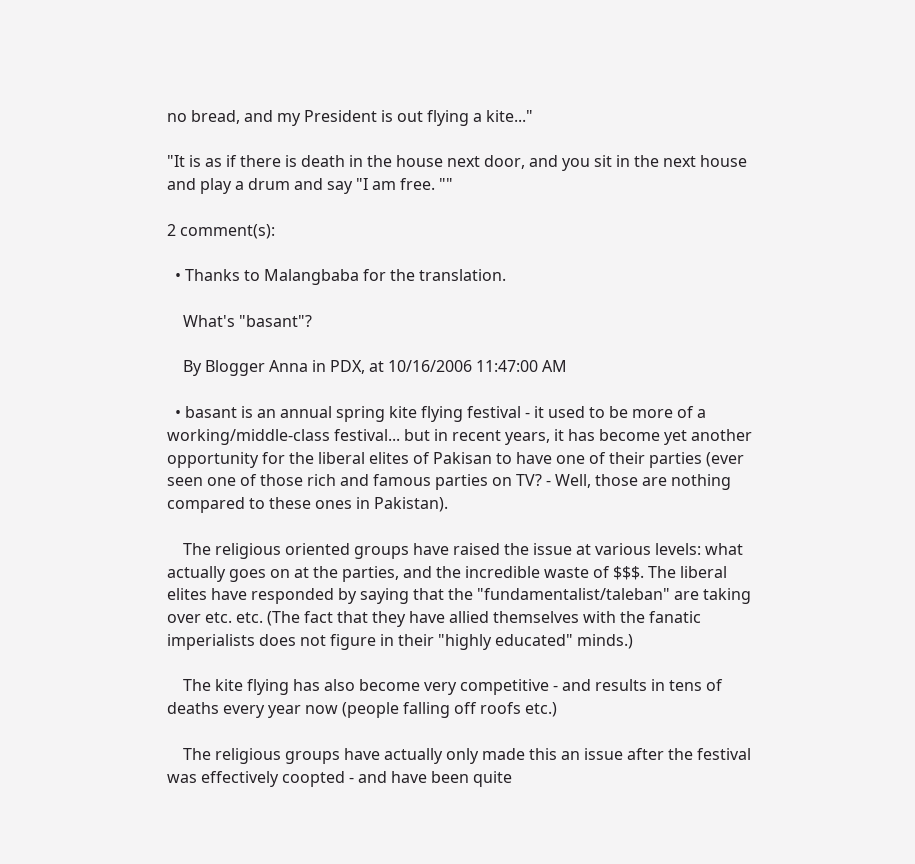no bread, and my President is out flying a kite..."

"It is as if there is death in the house next door, and you sit in the next house and play a drum and say "I am free. ""

2 comment(s):

  • Thanks to Malangbaba for the translation.

    What's "basant"?

    By Blogger Anna in PDX, at 10/16/2006 11:47:00 AM

  • basant is an annual spring kite flying festival - it used to be more of a working/middle-class festival... but in recent years, it has become yet another opportunity for the liberal elites of Pakisan to have one of their parties (ever seen one of those rich and famous parties on TV? - Well, those are nothing compared to these ones in Pakistan).

    The religious oriented groups have raised the issue at various levels: what actually goes on at the parties, and the incredible waste of $$$. The liberal elites have responded by saying that the "fundamentalist/taleban" are taking over etc. etc. (The fact that they have allied themselves with the fanatic imperialists does not figure in their "highly educated" minds.)

    The kite flying has also become very competitive - and results in tens of deaths every year now (people falling off roofs etc.)

    The religious groups have actually only made this an issue after the festival was effectively coopted - and have been quite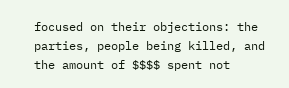focused on their objections: the parties, people being killed, and the amount of $$$$ spent not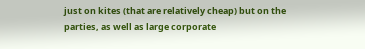just on kites (that are relatively cheap) but on the parties, as well as large corporate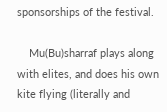sponsorships of the festival.

    Mu(Bu)sharraf plays along with elites, and does his own kite flying (literally and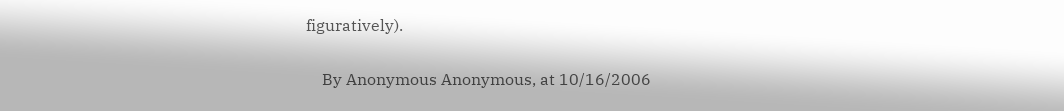figuratively).

    By Anonymous Anonymous, at 10/16/2006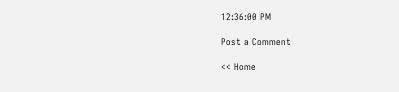12:36:00 PM

Post a Comment

<< Home